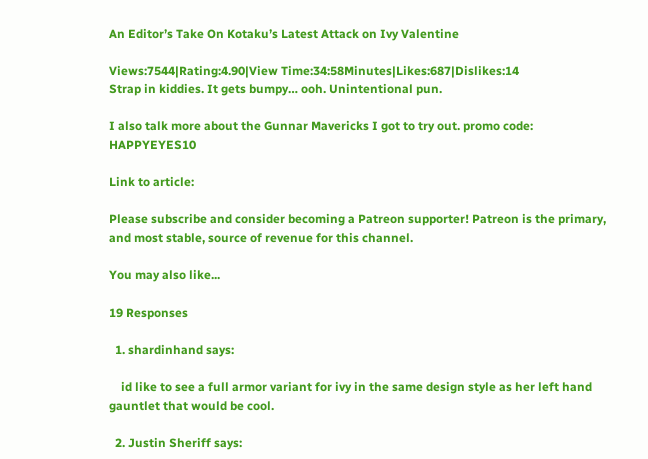An Editor’s Take On Kotaku’s Latest Attack on Ivy Valentine

Views:7544|Rating:4.90|View Time:34:58Minutes|Likes:687|Dislikes:14
Strap in kiddies. It gets bumpy… ooh. Unintentional pun.

I also talk more about the Gunnar Mavericks I got to try out. promo code: HAPPYEYES10

Link to article:

Please subscribe and consider becoming a Patreon supporter! Patreon is the primary, and most stable, source of revenue for this channel.

You may also like...

19 Responses

  1. shardinhand says:

    id like to see a full armor variant for ivy in the same design style as her left hand gauntlet that would be cool.

  2. Justin Sheriff says: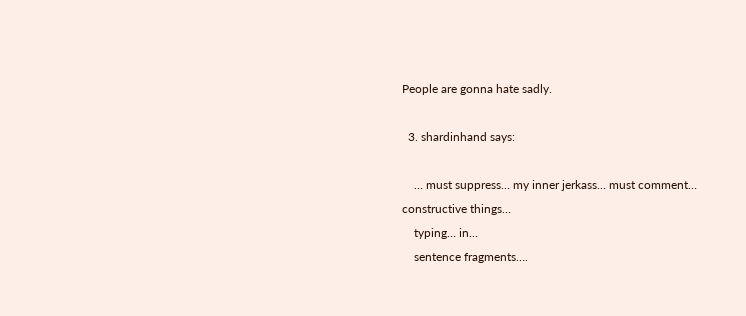People are gonna hate sadly.

  3. shardinhand says:

    … must suppress… my inner jerkass… must comment… constructive things…
    typing… in…
    sentence fragments….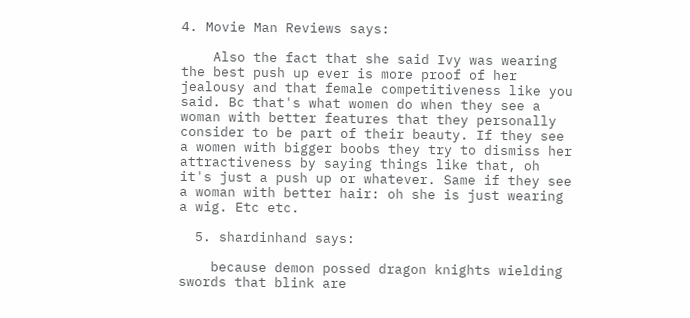4. Movie Man Reviews says:

    Also the fact that she said Ivy was wearing the best push up ever is more proof of her jealousy and that female competitiveness like you said. Bc that's what women do when they see a woman with better features that they personally consider to be part of their beauty. If they see a women with bigger boobs they try to dismiss her attractiveness by saying things like that, oh it's just a push up or whatever. Same if they see a woman with better hair: oh she is just wearing a wig. Etc etc.

  5. shardinhand says:

    because demon possed dragon knights wielding swords that blink are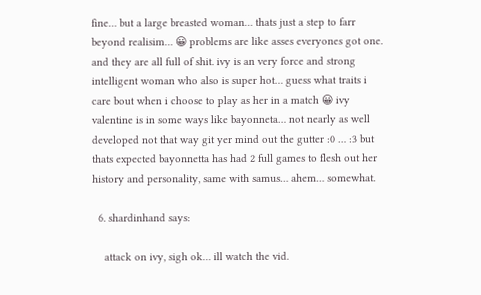fine… but a large breasted woman… thats just a step to farr beyond realisim… 😀 problems are like asses everyones got one. and they are all full of shit. ivy is an very force and strong intelligent woman who also is super hot… guess what traits i care bout when i choose to play as her in a match 😀 ivy valentine is in some ways like bayonneta… not nearly as well developed not that way git yer mind out the gutter :0 … :3 but thats expected bayonnetta has had 2 full games to flesh out her history and personality, same with samus… ahem… somewhat.

  6. shardinhand says:

    attack on ivy, sigh ok… ill watch the vid.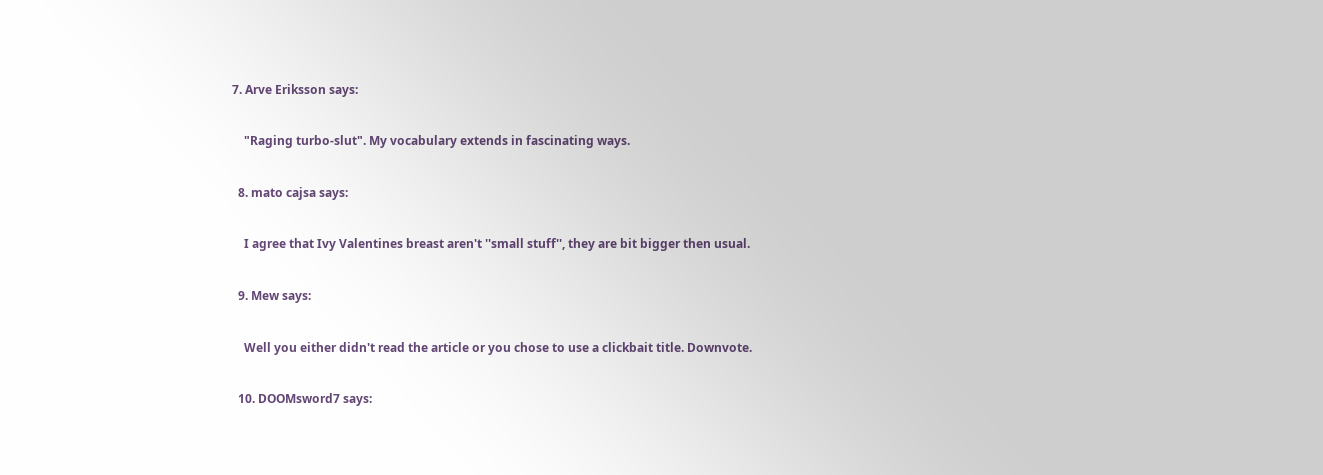7. Arve Eriksson says:

    "Raging turbo-slut". My vocabulary extends in fascinating ways.

  8. mato cajsa says:

    I agree that Ivy Valentines breast aren't ''small stuff'', they are bit bigger then usual.

  9. Mew says:

    Well you either didn't read the article or you chose to use a clickbait title. Downvote.

  10. DOOMsword7 says: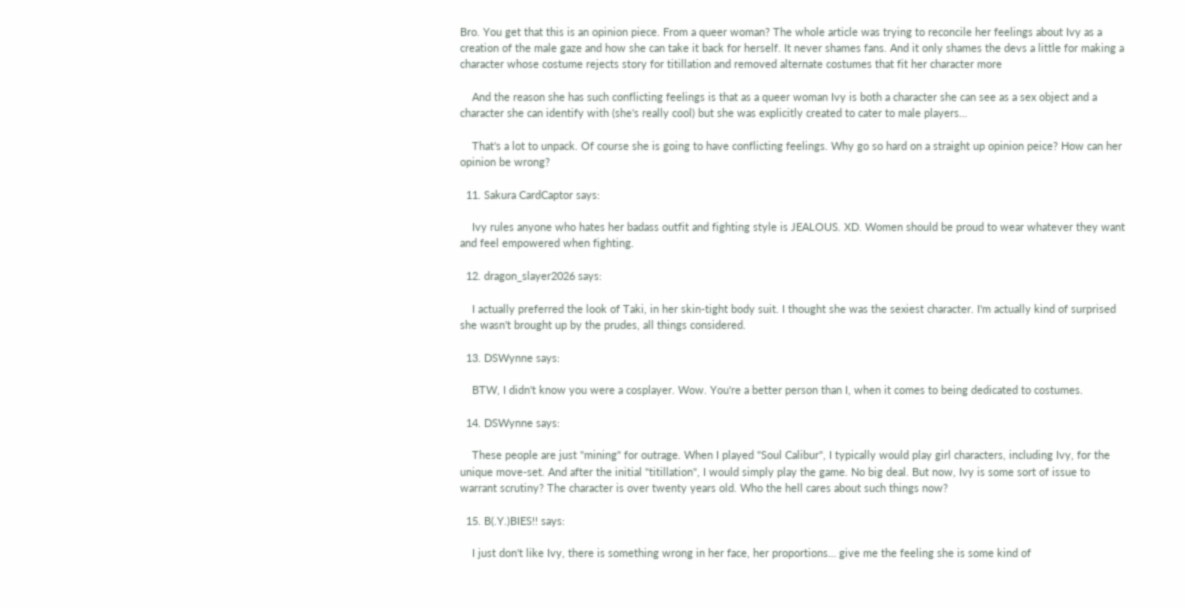Bro. You get that this is an opinion piece. From a queer woman? The whole article was trying to reconcile her feelings about Ivy as a creation of the male gaze and how she can take it back for herself. It never shames fans. And it only shames the devs a little for making a character whose costume rejects story for titillation and removed alternate costumes that fit her character more

    And the reason she has such conflicting feelings is that as a queer woman Ivy is both a character she can see as a sex object and a character she can identify with (she's really cool) but she was explicitly created to cater to male players…

    That's a lot to unpack. Of course she is going to have conflicting feelings. Why go so hard on a straight up opinion peice? How can her opinion be wrong?

  11. Sakura CardCaptor says:

    Ivy rules anyone who hates her badass outfit and fighting style is JEALOUS. XD. Women should be proud to wear whatever they want and feel empowered when fighting.

  12. dragon_slayer2026 says:

    I actually preferred the look of Taki, in her skin-tight body suit. I thought she was the sexiest character. I'm actually kind of surprised she wasn't brought up by the prudes, all things considered.

  13. DSWynne says:

    BTW, I didn't know you were a cosplayer. Wow. You're a better person than I, when it comes to being dedicated to costumes.

  14. DSWynne says:

    These people are just "mining" for outrage. When I played "Soul Calibur", I typically would play girl characters, including Ivy, for the unique move-set. And after the initial "titillation", I would simply play the game. No big deal. But now, Ivy is some sort of issue to warrant scrutiny? The character is over twenty years old. Who the hell cares about such things now?

  15. B(.Y.)BIES!! says:

    I just don't like Ivy, there is something wrong in her face, her proportions… give me the feeling she is some kind of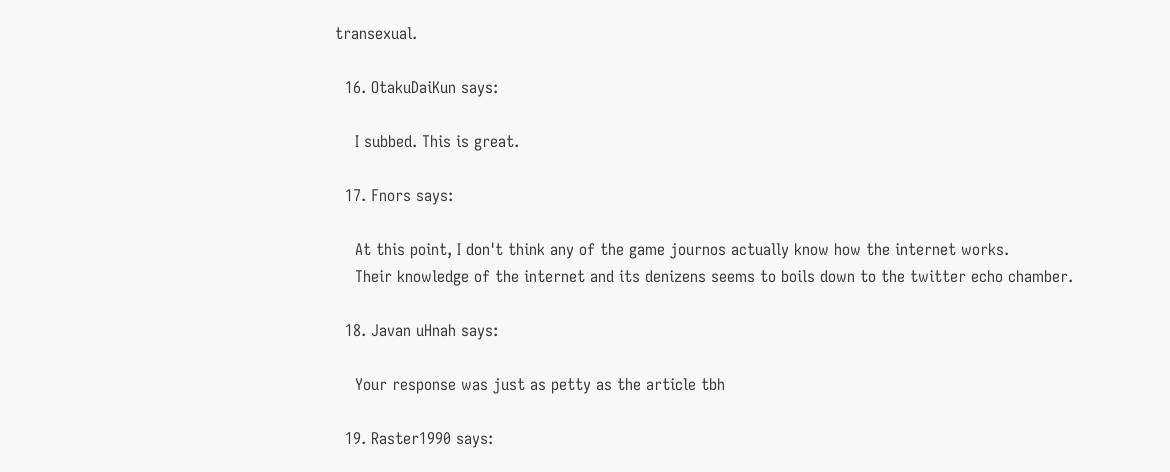transexual.

  16. OtakuDaiKun says:

    I subbed. This is great.

  17. Fnors says:

    At this point, I don't think any of the game journos actually know how the internet works.
    Their knowledge of the internet and its denizens seems to boils down to the twitter echo chamber.

  18. Javan uHnah says:

    Your response was just as petty as the article tbh

  19. Raster1990 says: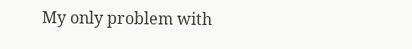My only problem with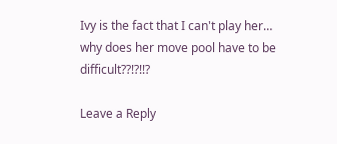Ivy is the fact that I can't play her… why does her move pool have to be difficult??!?!!?

Leave a Reply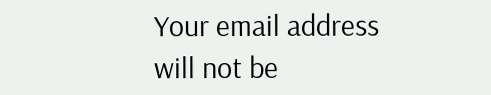Your email address will not be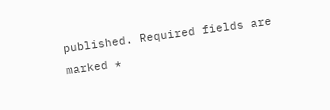published. Required fields are marked *